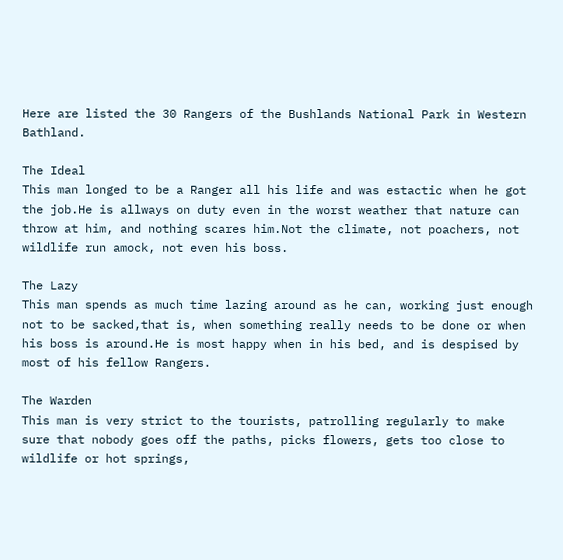Here are listed the 30 Rangers of the Bushlands National Park in Western Bathland.

The Ideal
This man longed to be a Ranger all his life and was estactic when he got the job.He is allways on duty even in the worst weather that nature can throw at him, and nothing scares him.Not the climate, not poachers, not wildlife run amock, not even his boss.

The Lazy
This man spends as much time lazing around as he can, working just enough not to be sacked,that is, when something really needs to be done or when his boss is around.He is most happy when in his bed, and is despised by most of his fellow Rangers.

The Warden
This man is very strict to the tourists, patrolling regularly to make sure that nobody goes off the paths, picks flowers, gets too close to wildlife or hot springs,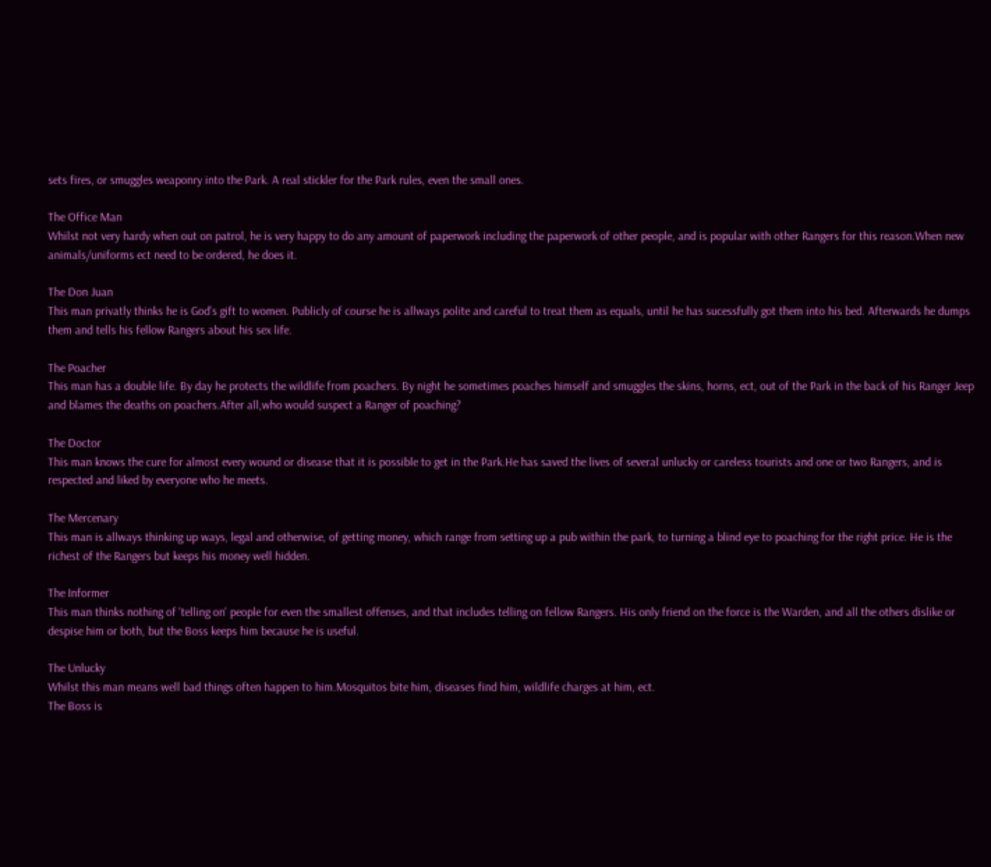sets fires, or smuggles weaponry into the Park. A real stickler for the Park rules, even the small ones.

The Office Man
Whilst not very hardy when out on patrol, he is very happy to do any amount of paperwork including the paperwork of other people, and is popular with other Rangers for this reason.When new animals/uniforms ect need to be ordered, he does it.

The Don Juan
This man privatly thinks he is God's gift to women. Publicly of course he is allways polite and careful to treat them as equals, until he has sucessfully got them into his bed. Afterwards he dumps them and tells his fellow Rangers about his sex life.

The Poacher
This man has a double life. By day he protects the wildlife from poachers. By night he sometimes poaches himself and smuggles the skins, horns, ect, out of the Park in the back of his Ranger Jeep and blames the deaths on poachers.After all,who would suspect a Ranger of poaching?

The Doctor
This man knows the cure for almost every wound or disease that it is possible to get in the Park.He has saved the lives of several unlucky or careless tourists and one or two Rangers, and is respected and liked by everyone who he meets.

The Mercenary
This man is allways thinking up ways, legal and otherwise, of getting money, which range from setting up a pub within the park, to turning a blind eye to poaching for the right price. He is the richest of the Rangers but keeps his money well hidden.

The Informer
This man thinks nothing of 'telling on' people for even the smallest offenses, and that includes telling on fellow Rangers. His only friend on the force is the Warden, and all the others dislike or despise him or both, but the Boss keeps him because he is useful.

The Unlucky
Whilst this man means well bad things often happen to him.Mosquitos bite him, diseases find him, wildlife charges at him, ect.
The Boss is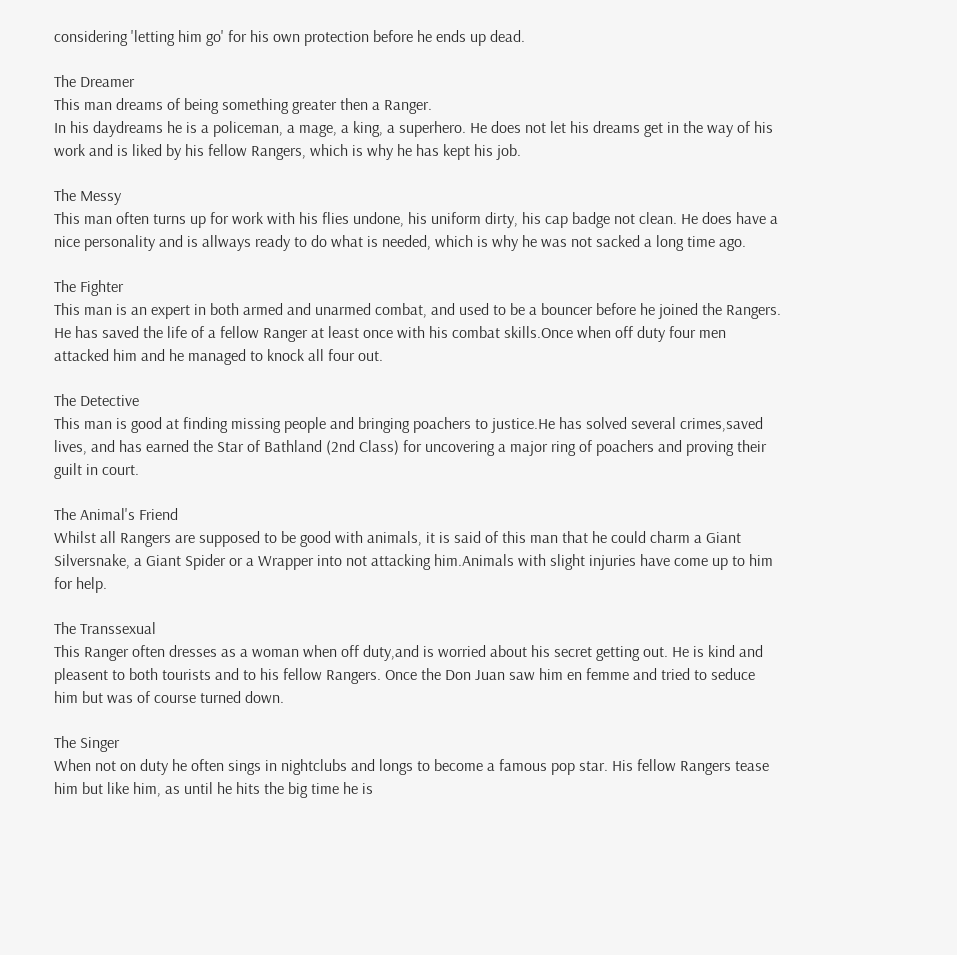considering 'letting him go' for his own protection before he ends up dead.

The Dreamer
This man dreams of being something greater then a Ranger.
In his daydreams he is a policeman, a mage, a king, a superhero. He does not let his dreams get in the way of his work and is liked by his fellow Rangers, which is why he has kept his job.

The Messy
This man often turns up for work with his flies undone, his uniform dirty, his cap badge not clean. He does have a nice personality and is allways ready to do what is needed, which is why he was not sacked a long time ago.

The Fighter
This man is an expert in both armed and unarmed combat, and used to be a bouncer before he joined the Rangers. He has saved the life of a fellow Ranger at least once with his combat skills.Once when off duty four men attacked him and he managed to knock all four out.

The Detective
This man is good at finding missing people and bringing poachers to justice.He has solved several crimes,saved lives, and has earned the Star of Bathland (2nd Class) for uncovering a major ring of poachers and proving their guilt in court.

The Animal's Friend
Whilst all Rangers are supposed to be good with animals, it is said of this man that he could charm a Giant Silversnake, a Giant Spider or a Wrapper into not attacking him.Animals with slight injuries have come up to him for help.

The Transsexual
This Ranger often dresses as a woman when off duty,and is worried about his secret getting out. He is kind and pleasent to both tourists and to his fellow Rangers. Once the Don Juan saw him en femme and tried to seduce him but was of course turned down.

The Singer
When not on duty he often sings in nightclubs and longs to become a famous pop star. His fellow Rangers tease him but like him, as until he hits the big time he is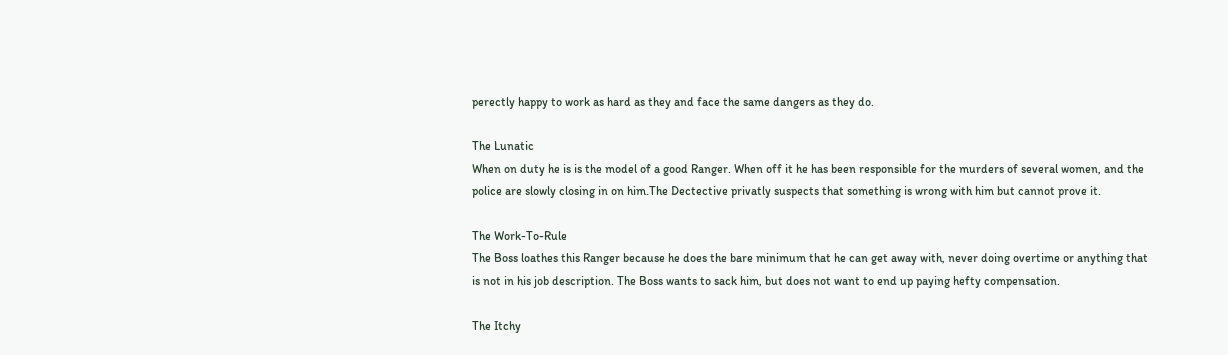perectly happy to work as hard as they and face the same dangers as they do.

The Lunatic
When on duty he is is the model of a good Ranger. When off it he has been responsible for the murders of several women, and the police are slowly closing in on him.The Dectective privatly suspects that something is wrong with him but cannot prove it.

The Work-To-Rule
The Boss loathes this Ranger because he does the bare minimum that he can get away with, never doing overtime or anything that is not in his job description. The Boss wants to sack him, but does not want to end up paying hefty compensation.

The Itchy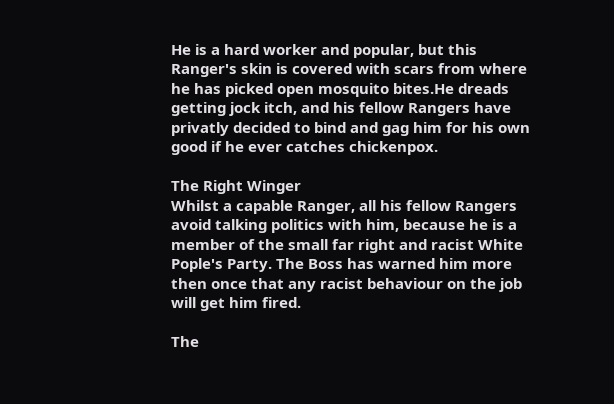He is a hard worker and popular, but this Ranger's skin is covered with scars from where he has picked open mosquito bites.He dreads getting jock itch, and his fellow Rangers have privatly decided to bind and gag him for his own good if he ever catches chickenpox.

The Right Winger
Whilst a capable Ranger, all his fellow Rangers avoid talking politics with him, because he is a member of the small far right and racist White Pople's Party. The Boss has warned him more then once that any racist behaviour on the job will get him fired.

The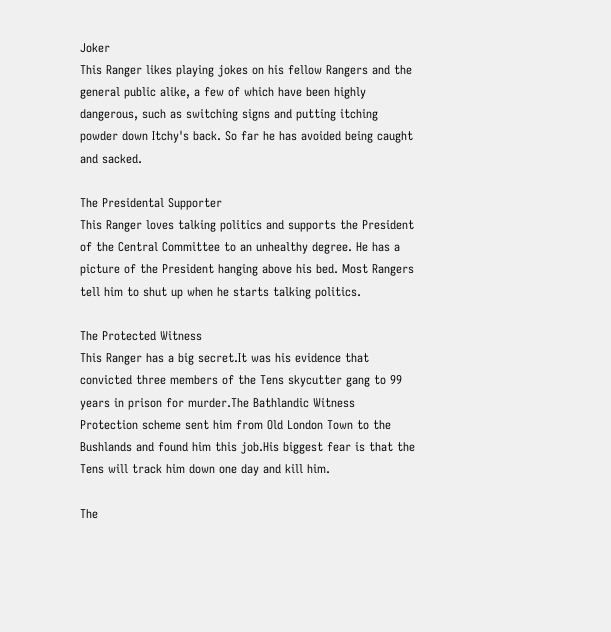Joker
This Ranger likes playing jokes on his fellow Rangers and the general public alike, a few of which have been highly dangerous, such as switching signs and putting itching powder down Itchy's back. So far he has avoided being caught and sacked.

The Presidental Supporter
This Ranger loves talking politics and supports the President of the Central Committee to an unhealthy degree. He has a picture of the President hanging above his bed. Most Rangers tell him to shut up when he starts talking politics.

The Protected Witness
This Ranger has a big secret.It was his evidence that convicted three members of the Tens skycutter gang to 99 years in prison for murder.The Bathlandic Witness Protection scheme sent him from Old London Town to the Bushlands and found him this job.His biggest fear is that the Tens will track him down one day and kill him.

The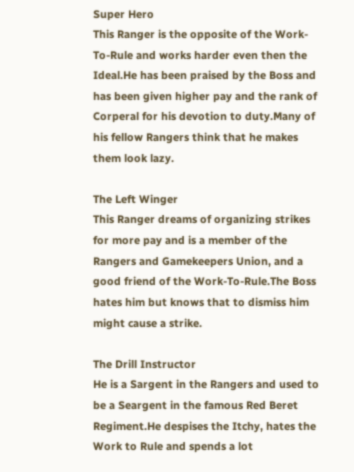Super Hero
This Ranger is the opposite of the Work-To-Rule and works harder even then the Ideal.He has been praised by the Boss and has been given higher pay and the rank of Corperal for his devotion to duty.Many of his fellow Rangers think that he makes them look lazy.

The Left Winger
This Ranger dreams of organizing strikes for more pay and is a member of the Rangers and Gamekeepers Union, and a good friend of the Work-To-Rule.The Boss hates him but knows that to dismiss him might cause a strike.

The Drill Instructor
He is a Sargent in the Rangers and used to be a Seargent in the famous Red Beret Regiment.He despises the Itchy, hates the Work to Rule and spends a lot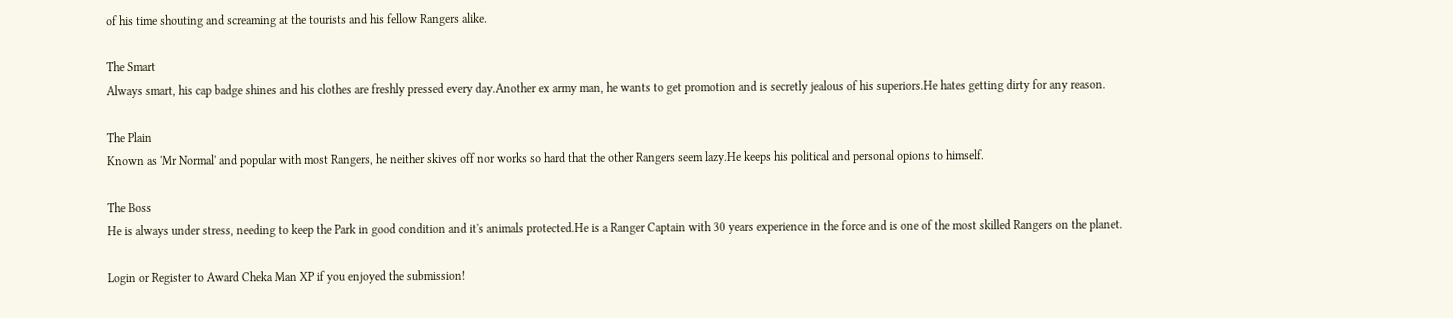of his time shouting and screaming at the tourists and his fellow Rangers alike.

The Smart
Always smart, his cap badge shines and his clothes are freshly pressed every day.Another ex army man, he wants to get promotion and is secretly jealous of his superiors.He hates getting dirty for any reason.

The Plain
Known as 'Mr Normal' and popular with most Rangers, he neither skives off nor works so hard that the other Rangers seem lazy.He keeps his political and personal opions to himself.

The Boss
He is always under stress, needing to keep the Park in good condition and it's animals protected.He is a Ranger Captain with 30 years experience in the force and is one of the most skilled Rangers on the planet.

Login or Register to Award Cheka Man XP if you enjoyed the submission!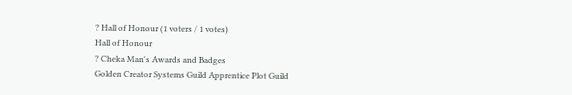? Hall of Honour (1 voters / 1 votes)
Hall of Honour
? Cheka Man's Awards and Badges
Golden Creator Systems Guild Apprentice Plot Guild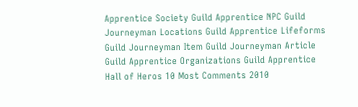Apprentice Society Guild Apprentice NPC Guild Journeyman Locations Guild Apprentice Lifeforms Guild Journeyman Item Guild Journeyman Article Guild Apprentice Organizations Guild Apprentice Hall of Heros 10 Most Comments 2010